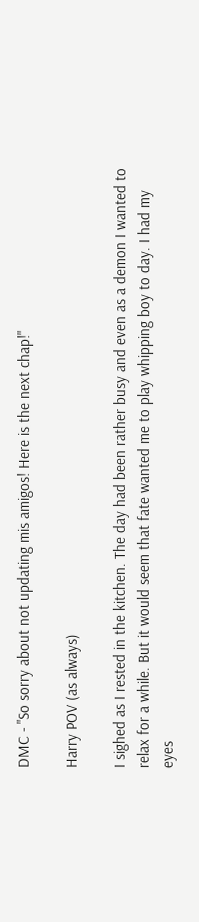DMC - "So sorry about not updating mis amigos! Here is the next chap!"

Harry POV (as always)

I sighed as I rested in the kitchen. The day had been rather busy and even as a demon I wanted to relax for a while. But it would seem that fate wanted me to play whipping boy to day. I had my eyes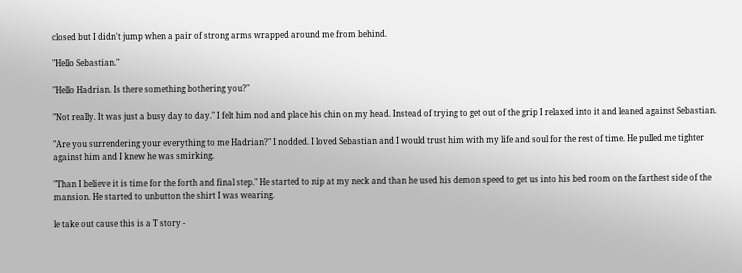closed but I didn't jump when a pair of strong arms wrapped around me from behind.

"Hello Sebastian."

"Hello Hadrian. Is there something bothering you?"

"Not really. It was just a busy day to day." I felt him nod and place his chin on my head. Instead of trying to get out of the grip I relaxed into it and leaned against Sebastian.

"Are you surrendering your everything to me Hadrian?" I nodded. I loved Sebastian and I would trust him with my life and soul for the rest of time. He pulled me tighter against him and I knew he was smirking.

"Than I believe it is time for the forth and final step." He started to nip at my neck and than he used his demon speed to get us into his bed room on the farthest side of the mansion. He started to unbutton the shirt I was wearing.

le take out cause this is a T story -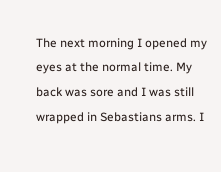The next morning I opened my eyes at the normal time. My back was sore and I was still wrapped in Sebastians arms. I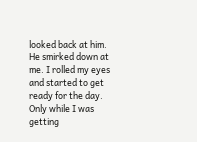looked back at him. He smirked down at me. I rolled my eyes and started to get ready for the day. Only while I was getting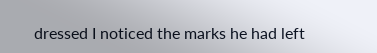dressed I noticed the marks he had left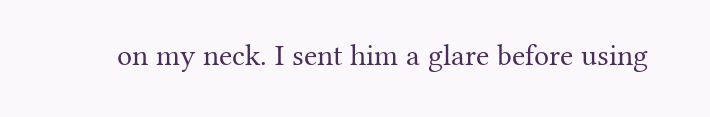on my neck. I sent him a glare before using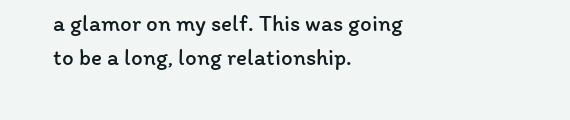a glamor on my self. This was going to be a long, long relationship.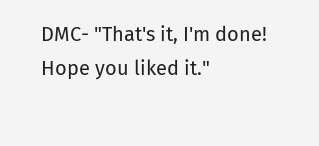DMC- "That's it, I'm done! Hope you liked it."